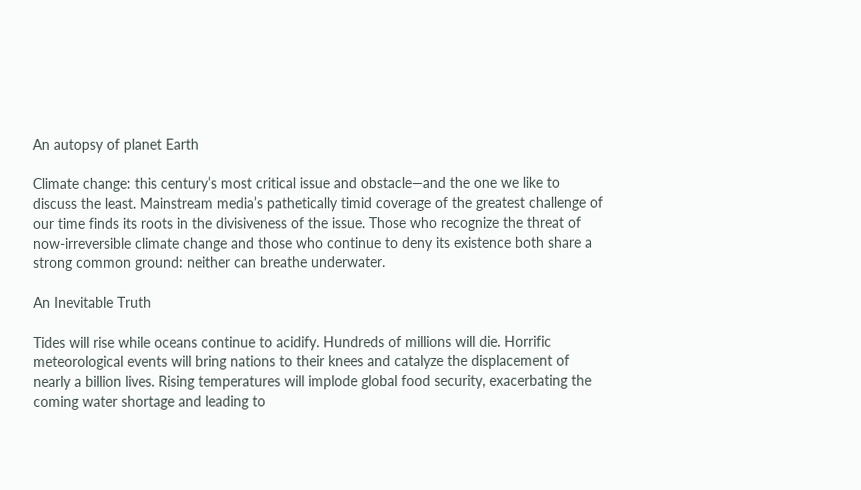An autopsy of planet Earth

Climate change: this century’s most critical issue and obstacle—and the one we like to discuss the least. Mainstream media’s pathetically timid coverage of the greatest challenge of our time finds its roots in the divisiveness of the issue. Those who recognize the threat of now-irreversible climate change and those who continue to deny its existence both share a strong common ground: neither can breathe underwater.

An Inevitable Truth

Tides will rise while oceans continue to acidify. Hundreds of millions will die. Horrific meteorological events will bring nations to their knees and catalyze the displacement of nearly a billion lives. Rising temperatures will implode global food security, exacerbating the coming water shortage and leading to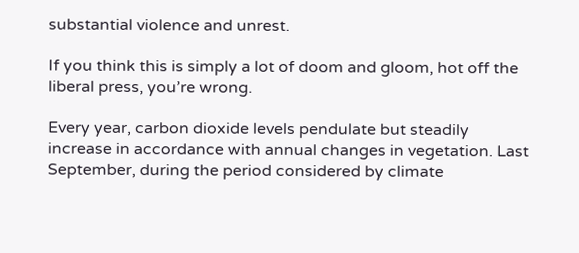substantial violence and unrest.

If you think this is simply a lot of doom and gloom, hot off the liberal press, you’re wrong.

Every year, carbon dioxide levels pendulate but steadily increase in accordance with annual changes in vegetation. Last September, during the period considered by climate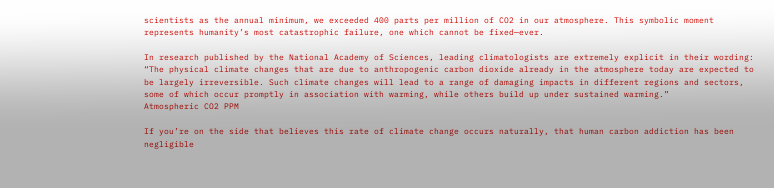scientists as the annual minimum, we exceeded 400 parts per million of CO2 in our atmosphere. This symbolic moment represents humanity’s most catastrophic failure, one which cannot be fixed—ever.

In research published by the National Academy of Sciences, leading climatologists are extremely explicit in their wording: “The physical climate changes that are due to anthropogenic carbon dioxide already in the atmosphere today are expected to be largely irreversible. Such climate changes will lead to a range of damaging impacts in different regions and sectors, some of which occur promptly in association with warming, while others build up under sustained warming.”
Atmospheric CO2 PPM

If you’re on the side that believes this rate of climate change occurs naturally, that human carbon addiction has been negligible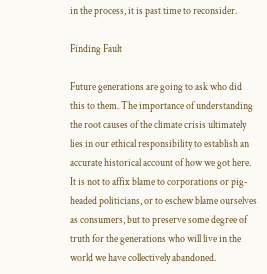in the process, it is past time to reconsider.

Finding Fault

Future generations are going to ask who did this to them. The importance of understanding the root causes of the climate crisis ultimately lies in our ethical responsibility to establish an accurate historical account of how we got here. It is not to affix blame to corporations or pig-headed politicians, or to eschew blame ourselves as consumers, but to preserve some degree of truth for the generations who will live in the world we have collectively abandoned.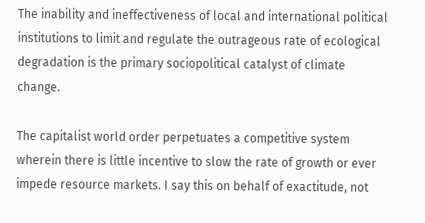The inability and ineffectiveness of local and international political institutions to limit and regulate the outrageous rate of ecological degradation is the primary sociopolitical catalyst of climate change.

The capitalist world order perpetuates a competitive system wherein there is little incentive to slow the rate of growth or ever impede resource markets. I say this on behalf of exactitude, not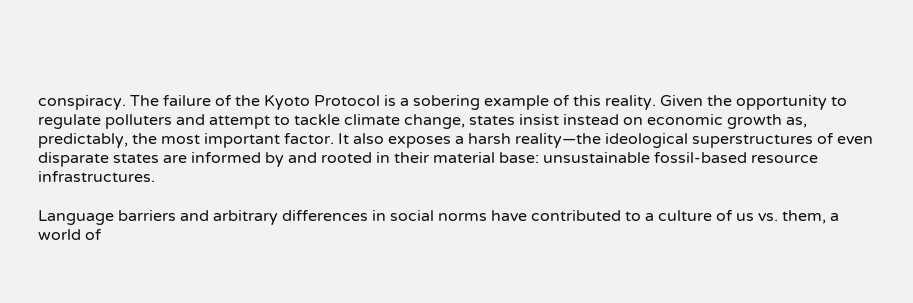conspiracy. The failure of the Kyoto Protocol is a sobering example of this reality. Given the opportunity to regulate polluters and attempt to tackle climate change, states insist instead on economic growth as, predictably, the most important factor. It also exposes a harsh reality—the ideological superstructures of even disparate states are informed by and rooted in their material base: unsustainable fossil-based resource infrastructures.

Language barriers and arbitrary differences in social norms have contributed to a culture of us vs. them, a world of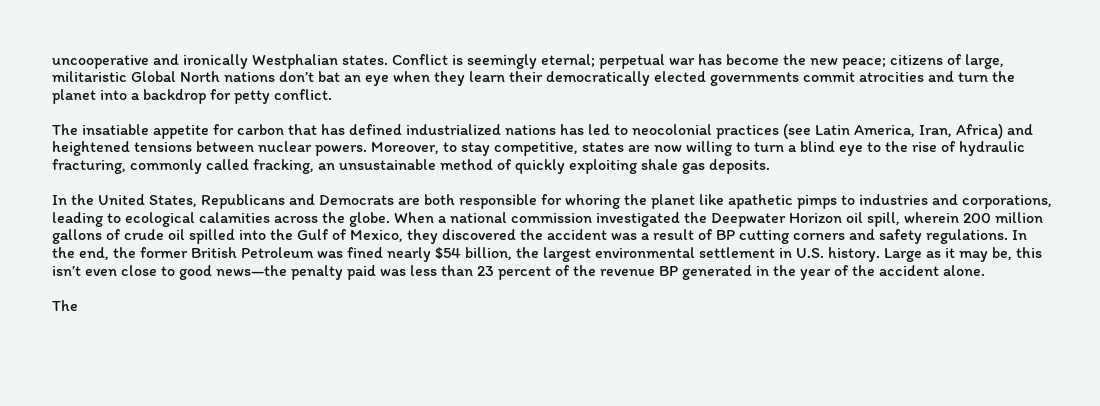uncooperative and ironically Westphalian states. Conflict is seemingly eternal; perpetual war has become the new peace; citizens of large, militaristic Global North nations don’t bat an eye when they learn their democratically elected governments commit atrocities and turn the planet into a backdrop for petty conflict.

The insatiable appetite for carbon that has defined industrialized nations has led to neocolonial practices (see Latin America, Iran, Africa) and heightened tensions between nuclear powers. Moreover, to stay competitive, states are now willing to turn a blind eye to the rise of hydraulic fracturing, commonly called fracking, an unsustainable method of quickly exploiting shale gas deposits.

In the United States, Republicans and Democrats are both responsible for whoring the planet like apathetic pimps to industries and corporations, leading to ecological calamities across the globe. When a national commission investigated the Deepwater Horizon oil spill, wherein 200 million gallons of crude oil spilled into the Gulf of Mexico, they discovered the accident was a result of BP cutting corners and safety regulations. In the end, the former British Petroleum was fined nearly $54 billion, the largest environmental settlement in U.S. history. Large as it may be, this isn’t even close to good news—the penalty paid was less than 23 percent of the revenue BP generated in the year of the accident alone.

The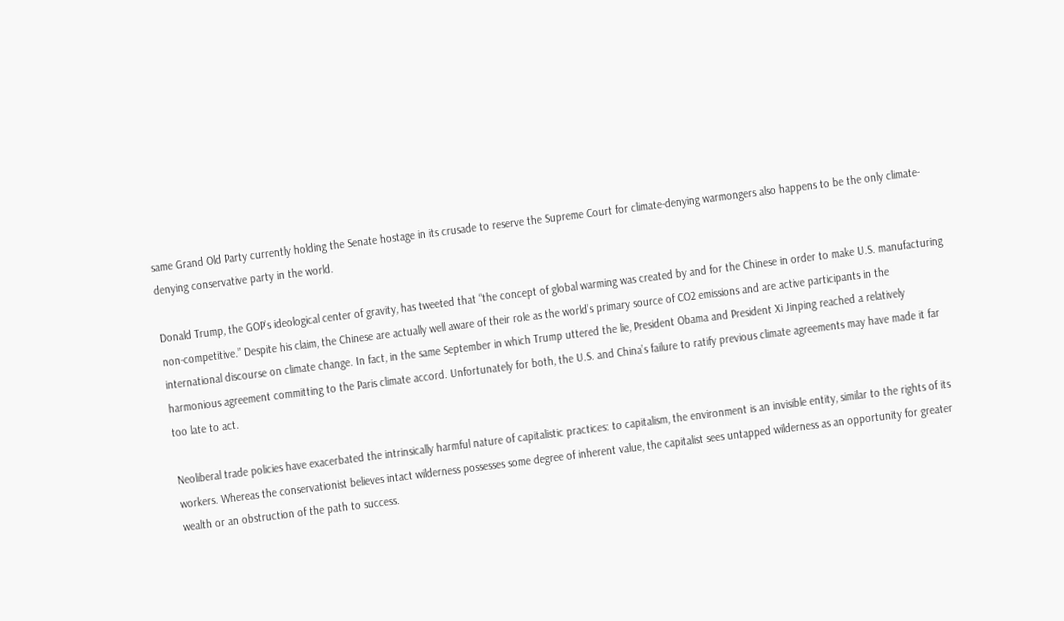same Grand Old Party currently holding the Senate hostage in its crusade to reserve the Supreme Court for climate-denying warmongers also happens to be the only climate-denying conservative party in the world.

Donald Trump, the GOP’s ideological center of gravity, has tweeted that “the concept of global warming was created by and for the Chinese in order to make U.S. manufacturing non-competitive.” Despite his claim, the Chinese are actually well aware of their role as the world’s primary source of CO2 emissions and are active participants in the international discourse on climate change. In fact, in the same September in which Trump uttered the lie, President Obama and President Xi Jinping reached a relatively harmonious agreement committing to the Paris climate accord. Unfortunately for both, the U.S. and China’s failure to ratify previous climate agreements may have made it far too late to act.

Neoliberal trade policies have exacerbated the intrinsically harmful nature of capitalistic practices: to capitalism, the environment is an invisible entity, similar to the rights of its workers. Whereas the conservationist believes intact wilderness possesses some degree of inherent value, the capitalist sees untapped wilderness as an opportunity for greater wealth or an obstruction of the path to success.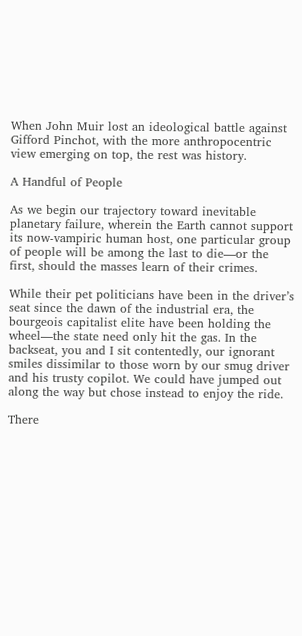When John Muir lost an ideological battle against Gifford Pinchot, with the more anthropocentric view emerging on top, the rest was history.

A Handful of People

As we begin our trajectory toward inevitable planetary failure, wherein the Earth cannot support its now-vampiric human host, one particular group of people will be among the last to die—or the first, should the masses learn of their crimes.

While their pet politicians have been in the driver’s seat since the dawn of the industrial era, the bourgeois capitalist elite have been holding the wheel—the state need only hit the gas. In the backseat, you and I sit contentedly, our ignorant smiles dissimilar to those worn by our smug driver and his trusty copilot. We could have jumped out along the way but chose instead to enjoy the ride.

There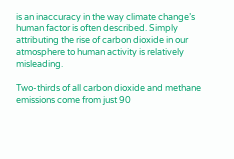is an inaccuracy in the way climate change’s human factor is often described. Simply attributing the rise of carbon dioxide in our atmosphere to human activity is relatively misleading.

Two-thirds of all carbon dioxide and methane emissions come from just 90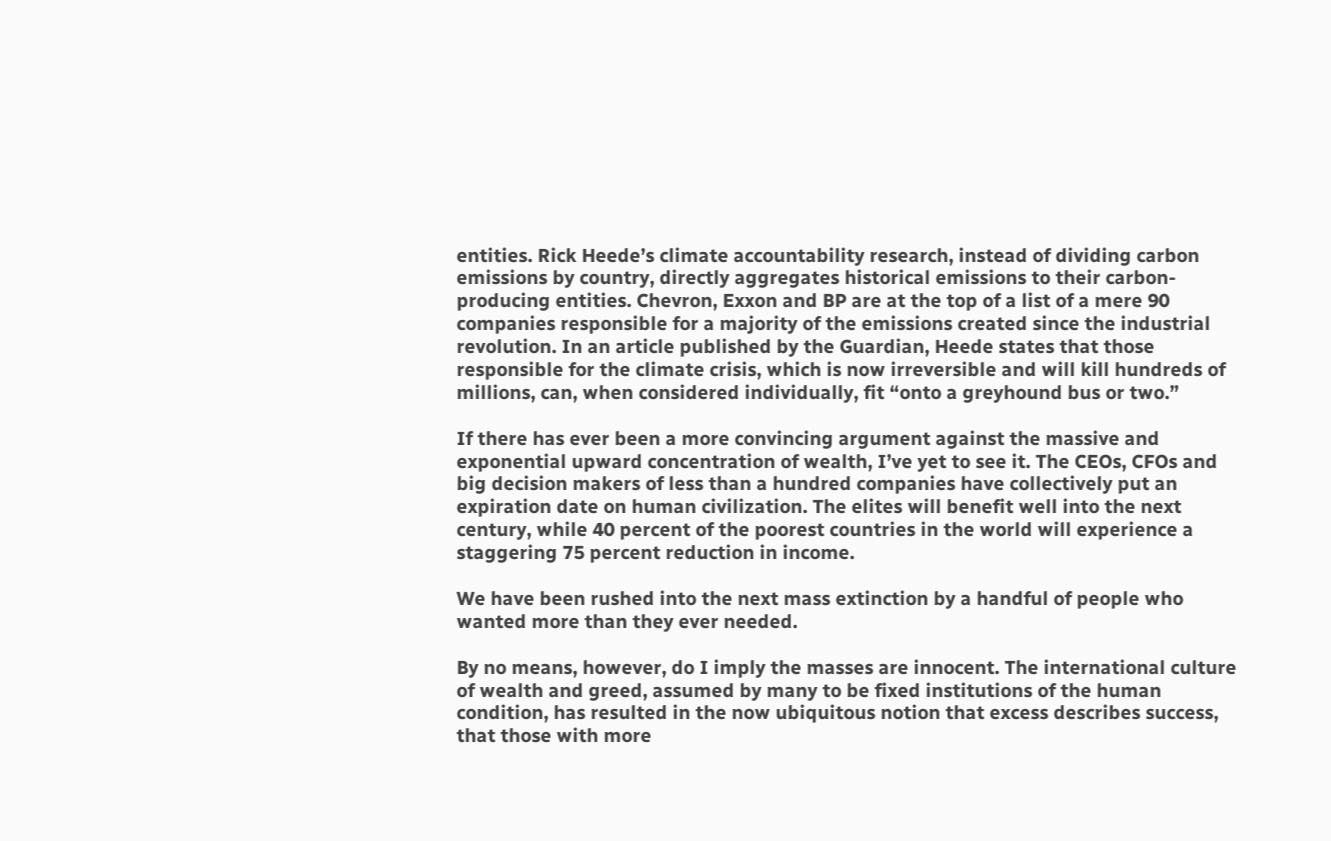entities. Rick Heede’s climate accountability research, instead of dividing carbon emissions by country, directly aggregates historical emissions to their carbon-producing entities. Chevron, Exxon and BP are at the top of a list of a mere 90 companies responsible for a majority of the emissions created since the industrial revolution. In an article published by the Guardian, Heede states that those responsible for the climate crisis, which is now irreversible and will kill hundreds of millions, can, when considered individually, fit “onto a greyhound bus or two.”

If there has ever been a more convincing argument against the massive and exponential upward concentration of wealth, I’ve yet to see it. The CEOs, CFOs and big decision makers of less than a hundred companies have collectively put an expiration date on human civilization. The elites will benefit well into the next century, while 40 percent of the poorest countries in the world will experience a staggering 75 percent reduction in income.

We have been rushed into the next mass extinction by a handful of people who wanted more than they ever needed.

By no means, however, do I imply the masses are innocent. The international culture of wealth and greed, assumed by many to be fixed institutions of the human condition, has resulted in the now ubiquitous notion that excess describes success, that those with more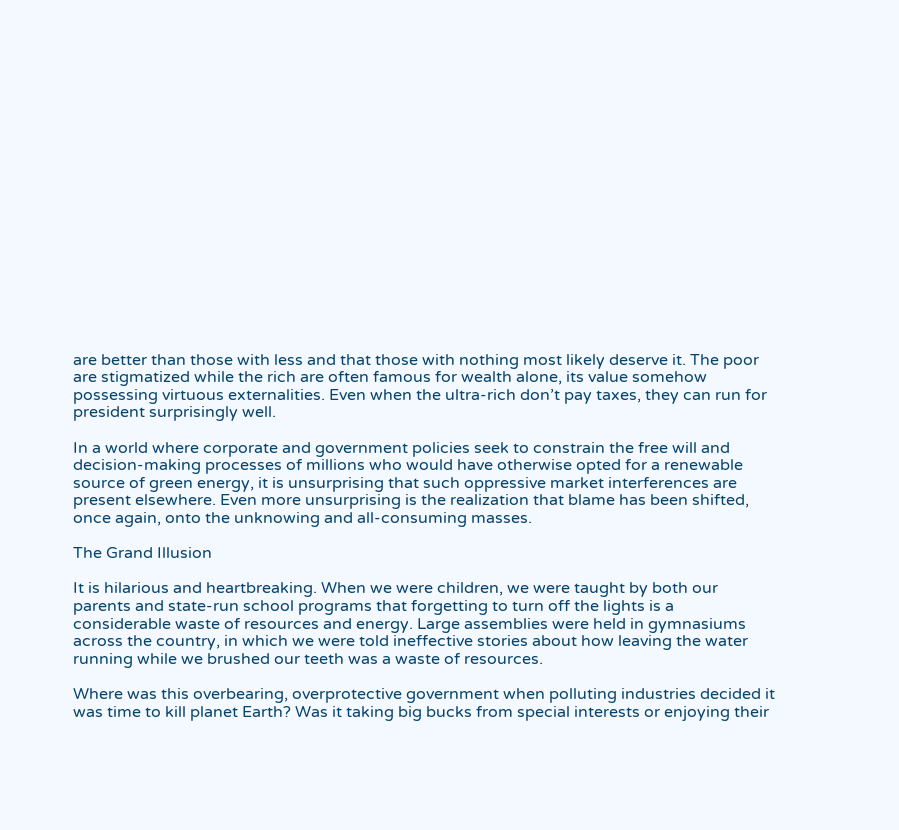are better than those with less and that those with nothing most likely deserve it. The poor are stigmatized while the rich are often famous for wealth alone, its value somehow possessing virtuous externalities. Even when the ultra-rich don’t pay taxes, they can run for president surprisingly well.

In a world where corporate and government policies seek to constrain the free will and decision-making processes of millions who would have otherwise opted for a renewable source of green energy, it is unsurprising that such oppressive market interferences are present elsewhere. Even more unsurprising is the realization that blame has been shifted, once again, onto the unknowing and all-consuming masses.

The Grand Illusion

It is hilarious and heartbreaking. When we were children, we were taught by both our parents and state-run school programs that forgetting to turn off the lights is a considerable waste of resources and energy. Large assemblies were held in gymnasiums across the country, in which we were told ineffective stories about how leaving the water running while we brushed our teeth was a waste of resources.

Where was this overbearing, overprotective government when polluting industries decided it was time to kill planet Earth? Was it taking big bucks from special interests or enjoying their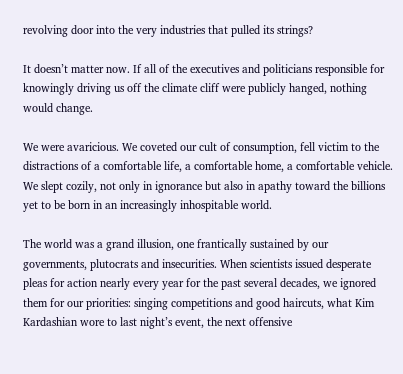revolving door into the very industries that pulled its strings?

It doesn’t matter now. If all of the executives and politicians responsible for knowingly driving us off the climate cliff were publicly hanged, nothing would change.

We were avaricious. We coveted our cult of consumption, fell victim to the distractions of a comfortable life, a comfortable home, a comfortable vehicle. We slept cozily, not only in ignorance but also in apathy toward the billions yet to be born in an increasingly inhospitable world.

The world was a grand illusion, one frantically sustained by our governments, plutocrats and insecurities. When scientists issued desperate pleas for action nearly every year for the past several decades, we ignored them for our priorities: singing competitions and good haircuts, what Kim Kardashian wore to last night’s event, the next offensive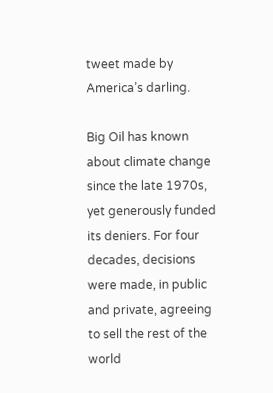tweet made by America’s darling.

Big Oil has known about climate change since the late 1970s, yet generously funded its deniers. For four decades, decisions were made, in public and private, agreeing to sell the rest of the world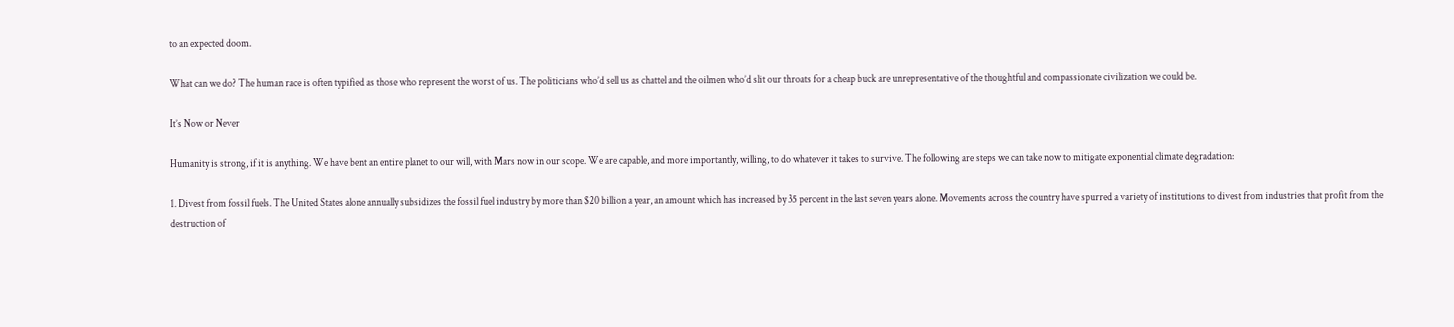to an expected doom.

What can we do? The human race is often typified as those who represent the worst of us. The politicians who’d sell us as chattel and the oilmen who’d slit our throats for a cheap buck are unrepresentative of the thoughtful and compassionate civilization we could be.

It’s Now or Never

Humanity is strong, if it is anything. We have bent an entire planet to our will, with Mars now in our scope. We are capable, and more importantly, willing, to do whatever it takes to survive. The following are steps we can take now to mitigate exponential climate degradation:

1. Divest from fossil fuels. The United States alone annually subsidizes the fossil fuel industry by more than $20 billion a year, an amount which has increased by 35 percent in the last seven years alone. Movements across the country have spurred a variety of institutions to divest from industries that profit from the destruction of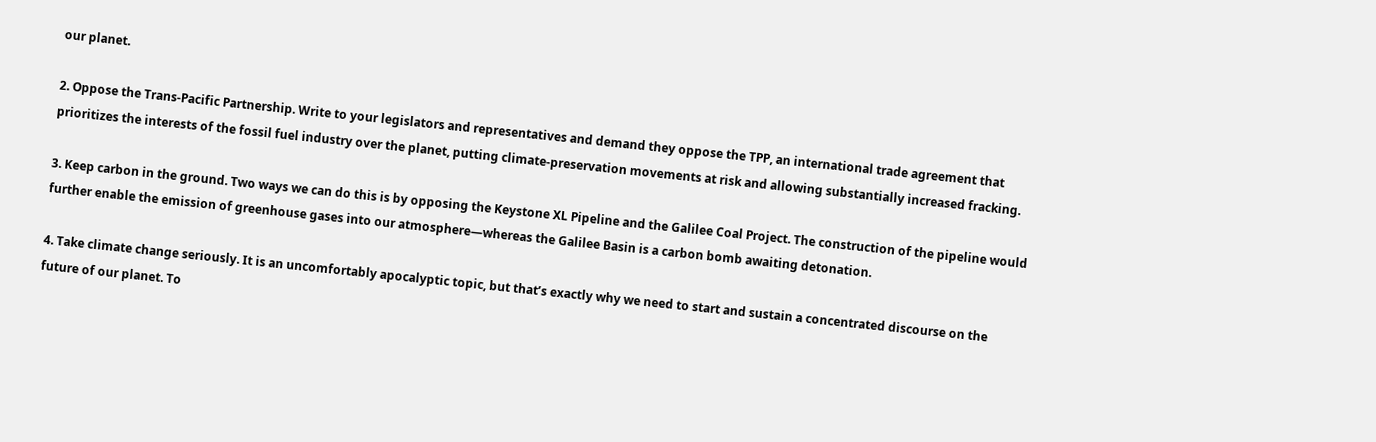our planet.

2. Oppose the Trans-Pacific Partnership. Write to your legislators and representatives and demand they oppose the TPP, an international trade agreement that prioritizes the interests of the fossil fuel industry over the planet, putting climate-preservation movements at risk and allowing substantially increased fracking.

3. Keep carbon in the ground. Two ways we can do this is by opposing the Keystone XL Pipeline and the Galilee Coal Project. The construction of the pipeline would further enable the emission of greenhouse gases into our atmosphere—whereas the Galilee Basin is a carbon bomb awaiting detonation.

4. Take climate change seriously. It is an uncomfortably apocalyptic topic, but that’s exactly why we need to start and sustain a concentrated discourse on the future of our planet. To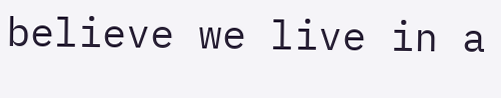believe we live in a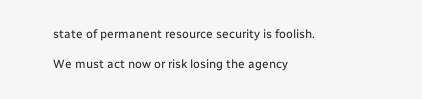state of permanent resource security is foolish.

We must act now or risk losing the agency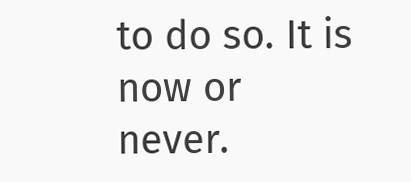to do so. It is now or never.